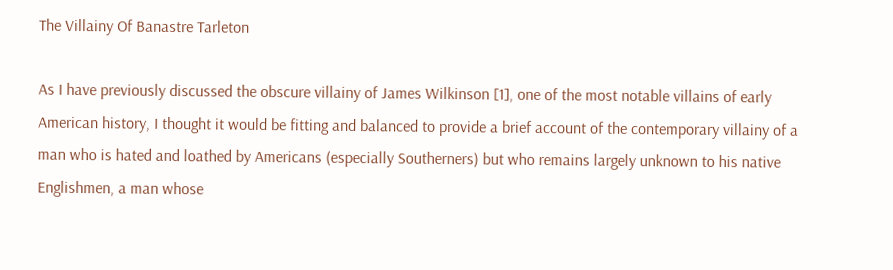The Villainy Of Banastre Tarleton

As I have previously discussed the obscure villainy of James Wilkinson [1], one of the most notable villains of early American history, I thought it would be fitting and balanced to provide a brief account of the contemporary villainy of a man who is hated and loathed by Americans (especially Southerners) but who remains largely unknown to his native Englishmen, a man whose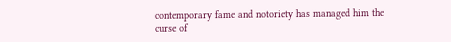contemporary fame and notoriety has managed him the curse of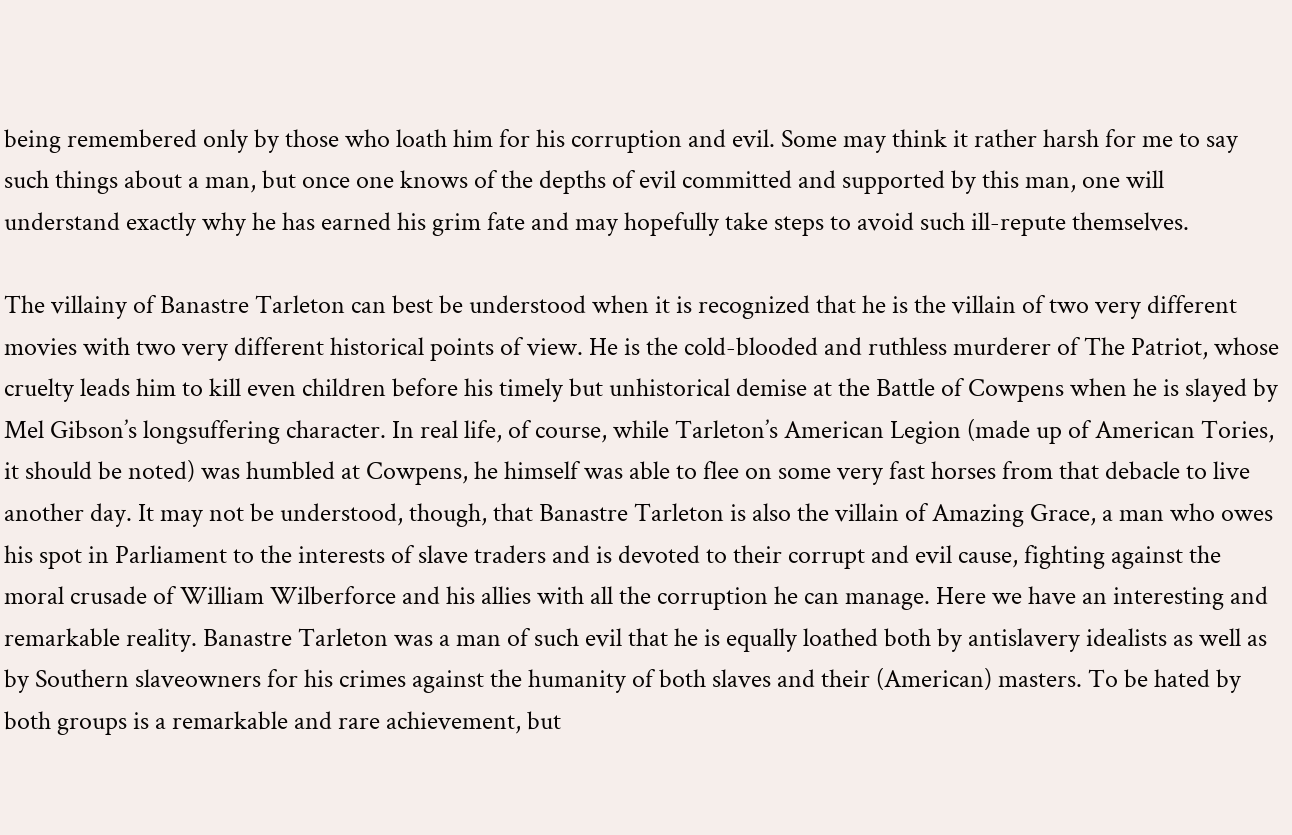being remembered only by those who loath him for his corruption and evil. Some may think it rather harsh for me to say such things about a man, but once one knows of the depths of evil committed and supported by this man, one will understand exactly why he has earned his grim fate and may hopefully take steps to avoid such ill-repute themselves.

The villainy of Banastre Tarleton can best be understood when it is recognized that he is the villain of two very different movies with two very different historical points of view. He is the cold-blooded and ruthless murderer of The Patriot, whose cruelty leads him to kill even children before his timely but unhistorical demise at the Battle of Cowpens when he is slayed by Mel Gibson’s longsuffering character. In real life, of course, while Tarleton’s American Legion (made up of American Tories, it should be noted) was humbled at Cowpens, he himself was able to flee on some very fast horses from that debacle to live another day. It may not be understood, though, that Banastre Tarleton is also the villain of Amazing Grace, a man who owes his spot in Parliament to the interests of slave traders and is devoted to their corrupt and evil cause, fighting against the moral crusade of William Wilberforce and his allies with all the corruption he can manage. Here we have an interesting and remarkable reality. Banastre Tarleton was a man of such evil that he is equally loathed both by antislavery idealists as well as by Southern slaveowners for his crimes against the humanity of both slaves and their (American) masters. To be hated by both groups is a remarkable and rare achievement, but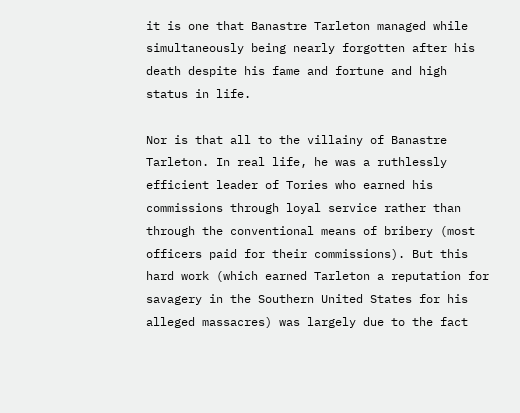it is one that Banastre Tarleton managed while simultaneously being nearly forgotten after his death despite his fame and fortune and high status in life.

Nor is that all to the villainy of Banastre Tarleton. In real life, he was a ruthlessly efficient leader of Tories who earned his commissions through loyal service rather than through the conventional means of bribery (most officers paid for their commissions). But this hard work (which earned Tarleton a reputation for savagery in the Southern United States for his alleged massacres) was largely due to the fact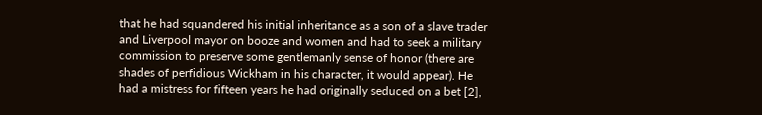that he had squandered his initial inheritance as a son of a slave trader and Liverpool mayor on booze and women and had to seek a military commission to preserve some gentlemanly sense of honor (there are shades of perfidious Wickham in his character, it would appear). He had a mistress for fifteen years he had originally seduced on a bet [2],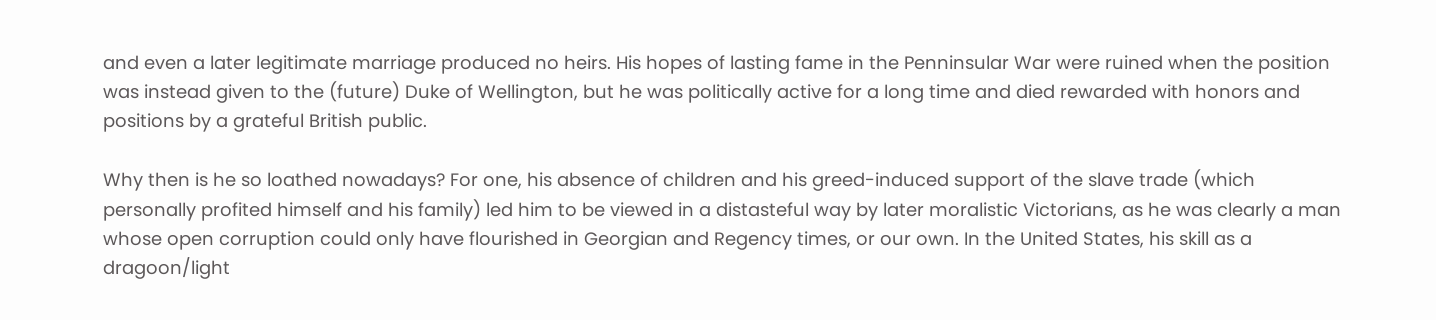and even a later legitimate marriage produced no heirs. His hopes of lasting fame in the Penninsular War were ruined when the position was instead given to the (future) Duke of Wellington, but he was politically active for a long time and died rewarded with honors and positions by a grateful British public.

Why then is he so loathed nowadays? For one, his absence of children and his greed-induced support of the slave trade (which personally profited himself and his family) led him to be viewed in a distasteful way by later moralistic Victorians, as he was clearly a man whose open corruption could only have flourished in Georgian and Regency times, or our own. In the United States, his skill as a dragoon/light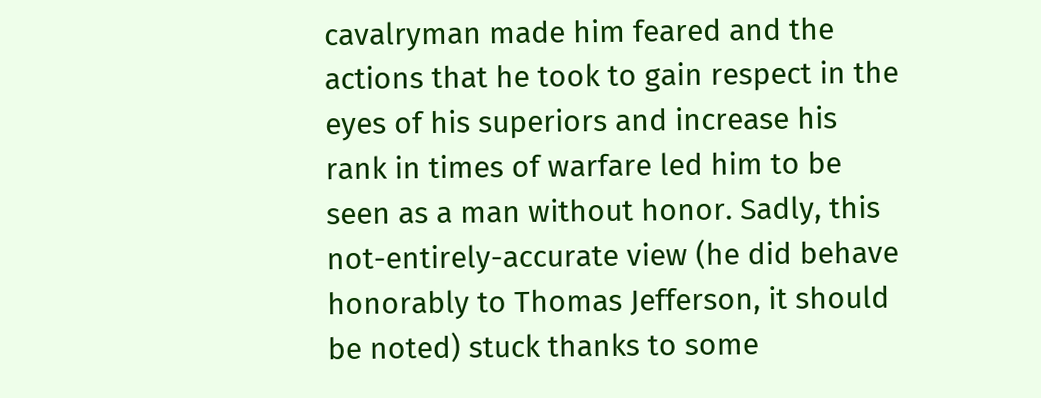cavalryman made him feared and the actions that he took to gain respect in the eyes of his superiors and increase his rank in times of warfare led him to be seen as a man without honor. Sadly, this not-entirely-accurate view (he did behave honorably to Thomas Jefferson, it should be noted) stuck thanks to some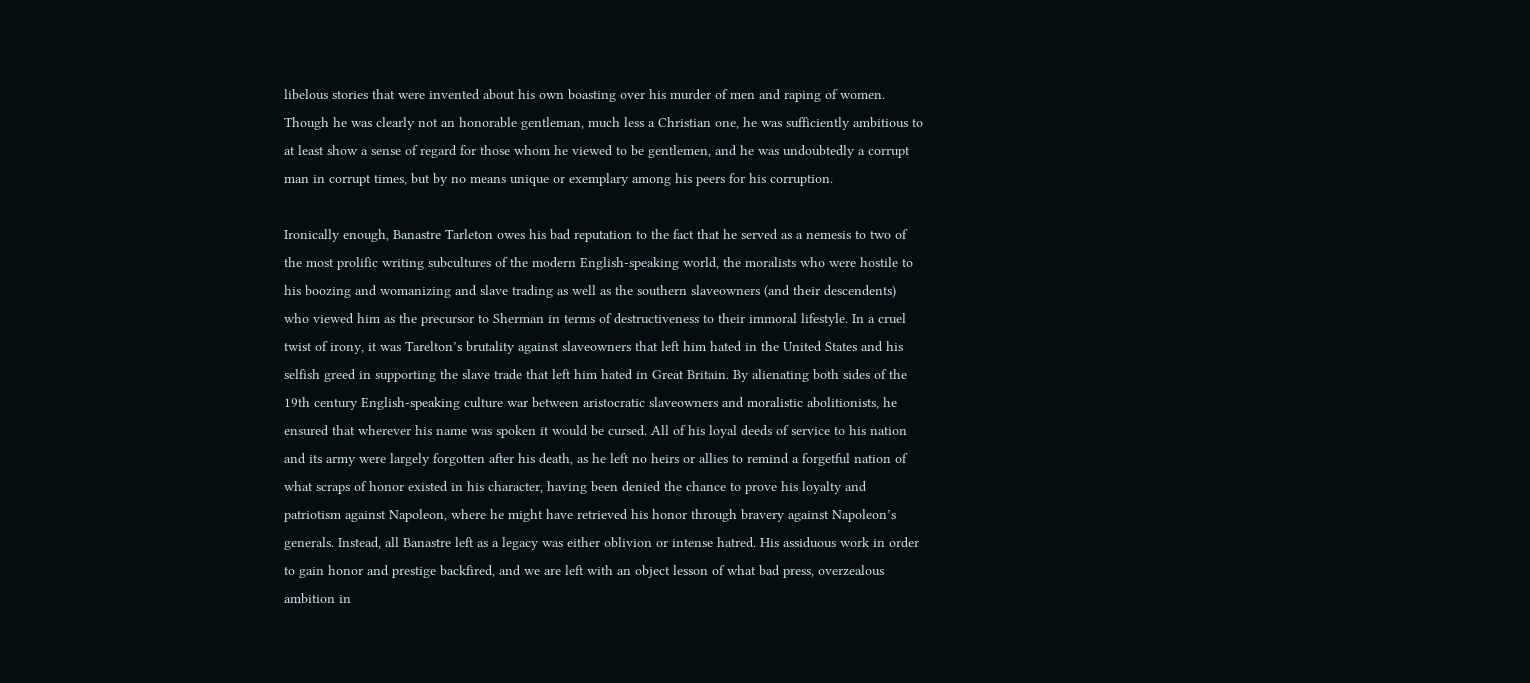libelous stories that were invented about his own boasting over his murder of men and raping of women. Though he was clearly not an honorable gentleman, much less a Christian one, he was sufficiently ambitious to at least show a sense of regard for those whom he viewed to be gentlemen, and he was undoubtedly a corrupt man in corrupt times, but by no means unique or exemplary among his peers for his corruption.

Ironically enough, Banastre Tarleton owes his bad reputation to the fact that he served as a nemesis to two of the most prolific writing subcultures of the modern English-speaking world, the moralists who were hostile to his boozing and womanizing and slave trading as well as the southern slaveowners (and their descendents) who viewed him as the precursor to Sherman in terms of destructiveness to their immoral lifestyle. In a cruel twist of irony, it was Tarelton’s brutality against slaveowners that left him hated in the United States and his selfish greed in supporting the slave trade that left him hated in Great Britain. By alienating both sides of the 19th century English-speaking culture war between aristocratic slaveowners and moralistic abolitionists, he ensured that wherever his name was spoken it would be cursed. All of his loyal deeds of service to his nation and its army were largely forgotten after his death, as he left no heirs or allies to remind a forgetful nation of what scraps of honor existed in his character, having been denied the chance to prove his loyalty and patriotism against Napoleon, where he might have retrieved his honor through bravery against Napoleon’s generals. Instead, all Banastre left as a legacy was either oblivion or intense hatred. His assiduous work in order to gain honor and prestige backfired, and we are left with an object lesson of what bad press, overzealous ambition in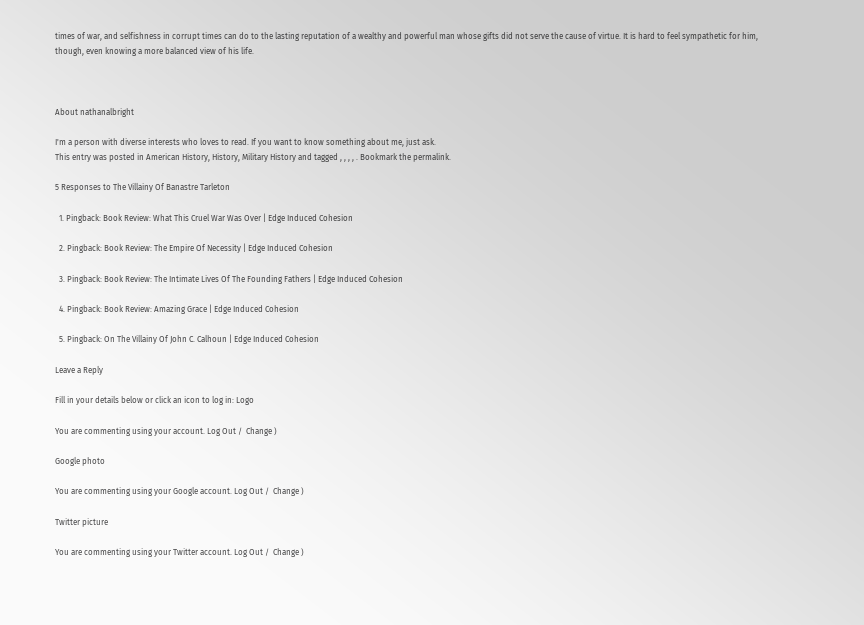times of war, and selfishness in corrupt times can do to the lasting reputation of a wealthy and powerful man whose gifts did not serve the cause of virtue. It is hard to feel sympathetic for him, though, even knowing a more balanced view of his life.



About nathanalbright

I'm a person with diverse interests who loves to read. If you want to know something about me, just ask.
This entry was posted in American History, History, Military History and tagged , , , , . Bookmark the permalink.

5 Responses to The Villainy Of Banastre Tarleton

  1. Pingback: Book Review: What This Cruel War Was Over | Edge Induced Cohesion

  2. Pingback: Book Review: The Empire Of Necessity | Edge Induced Cohesion

  3. Pingback: Book Review: The Intimate Lives Of The Founding Fathers | Edge Induced Cohesion

  4. Pingback: Book Review: Amazing Grace | Edge Induced Cohesion

  5. Pingback: On The Villainy Of John C. Calhoun | Edge Induced Cohesion

Leave a Reply

Fill in your details below or click an icon to log in: Logo

You are commenting using your account. Log Out /  Change )

Google photo

You are commenting using your Google account. Log Out /  Change )

Twitter picture

You are commenting using your Twitter account. Log Out /  Change )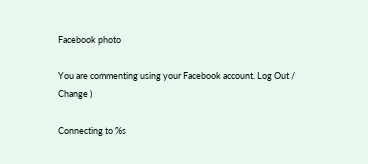Facebook photo

You are commenting using your Facebook account. Log Out /  Change )

Connecting to %s